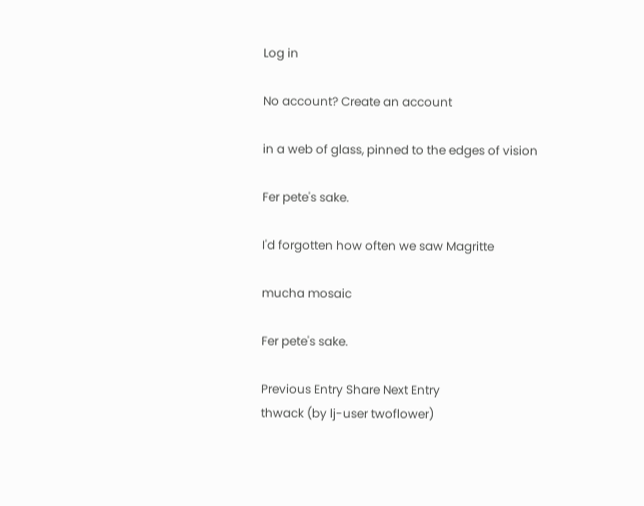Log in

No account? Create an account

in a web of glass, pinned to the edges of vision

Fer pete's sake.

I'd forgotten how often we saw Magritte

mucha mosaic

Fer pete's sake.

Previous Entry Share Next Entry
thwack (by lj-user twoflower)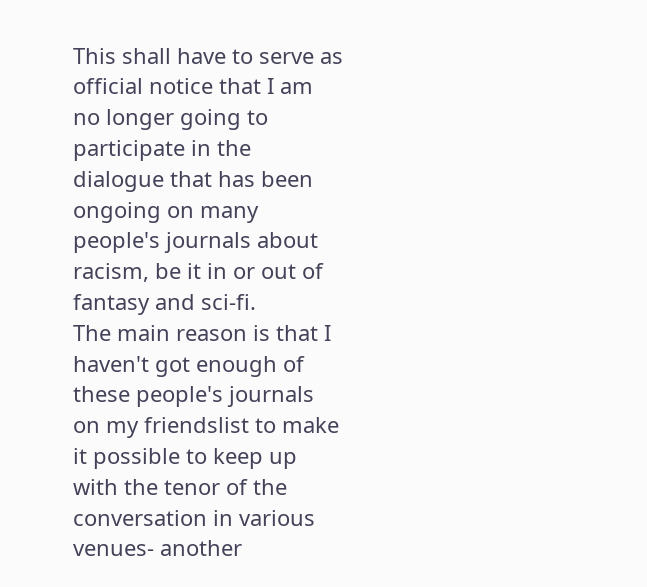This shall have to serve as official notice that I am no longer going to participate in the dialogue that has been ongoing on many people's journals about racism, be it in or out of fantasy and sci-fi.
The main reason is that I haven't got enough of these people's journals on my friendslist to make it possible to keep up with the tenor of the conversation in various venues- another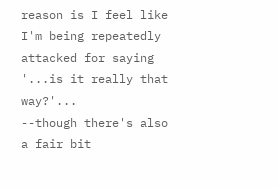reason is I feel like I'm being repeatedly attacked for saying '...is it really that way?'...
--though there's also a fair bit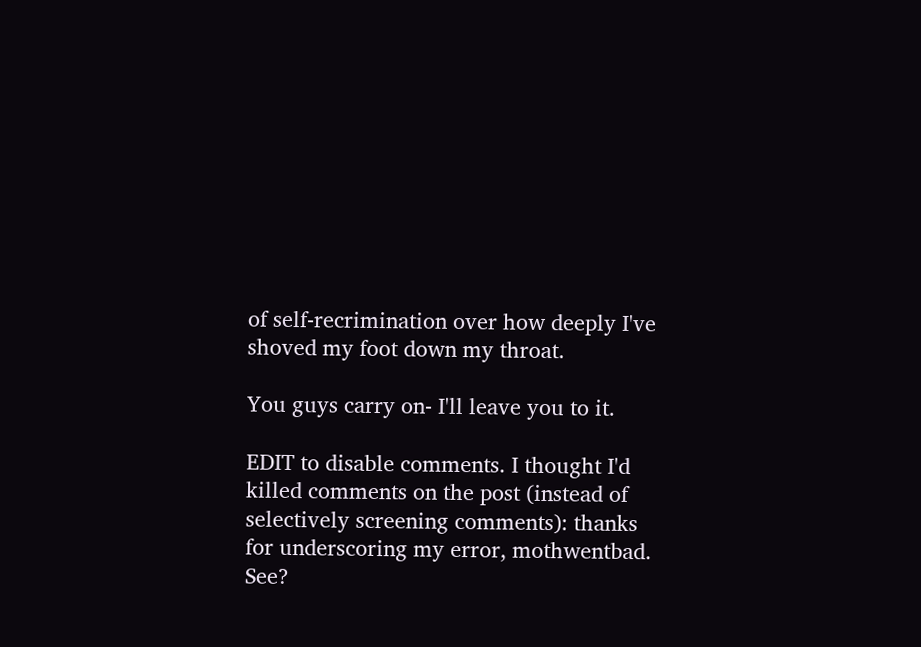of self-recrimination over how deeply I've shoved my foot down my throat.

You guys carry on- I'll leave you to it.

EDIT to disable comments. I thought I'd killed comments on the post (instead of selectively screening comments): thanks for underscoring my error, mothwentbad. See?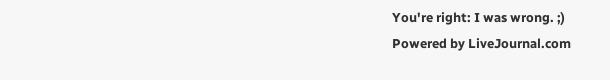You're right: I was wrong. ;)
Powered by LiveJournal.com